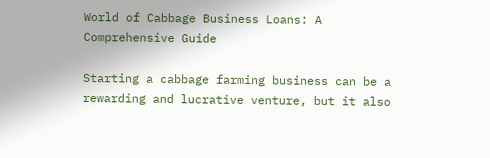World of Cabbage Business Loans: A Comprehensive Guide

Starting a cabbage farming business can be a rewarding and lucrative venture, but it also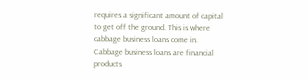requires a significant amount of capital to get off the ground. This is where cabbage business loans come in. Cabbage business loans are financial products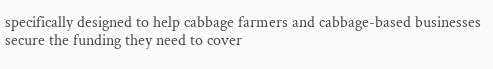specifically designed to help cabbage farmers and cabbage-based businesses secure the funding they need to cover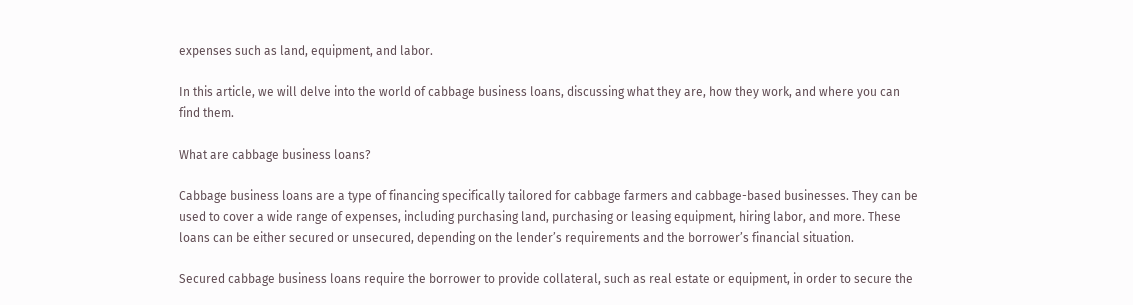expenses such as land, equipment, and labor.

In this article, we will delve into the world of cabbage business loans, discussing what they are, how they work, and where you can find them.

What are cabbage business loans?

Cabbage business loans are a type of financing specifically tailored for cabbage farmers and cabbage-based businesses. They can be used to cover a wide range of expenses, including purchasing land, purchasing or leasing equipment, hiring labor, and more. These loans can be either secured or unsecured, depending on the lender’s requirements and the borrower’s financial situation.

Secured cabbage business loans require the borrower to provide collateral, such as real estate or equipment, in order to secure the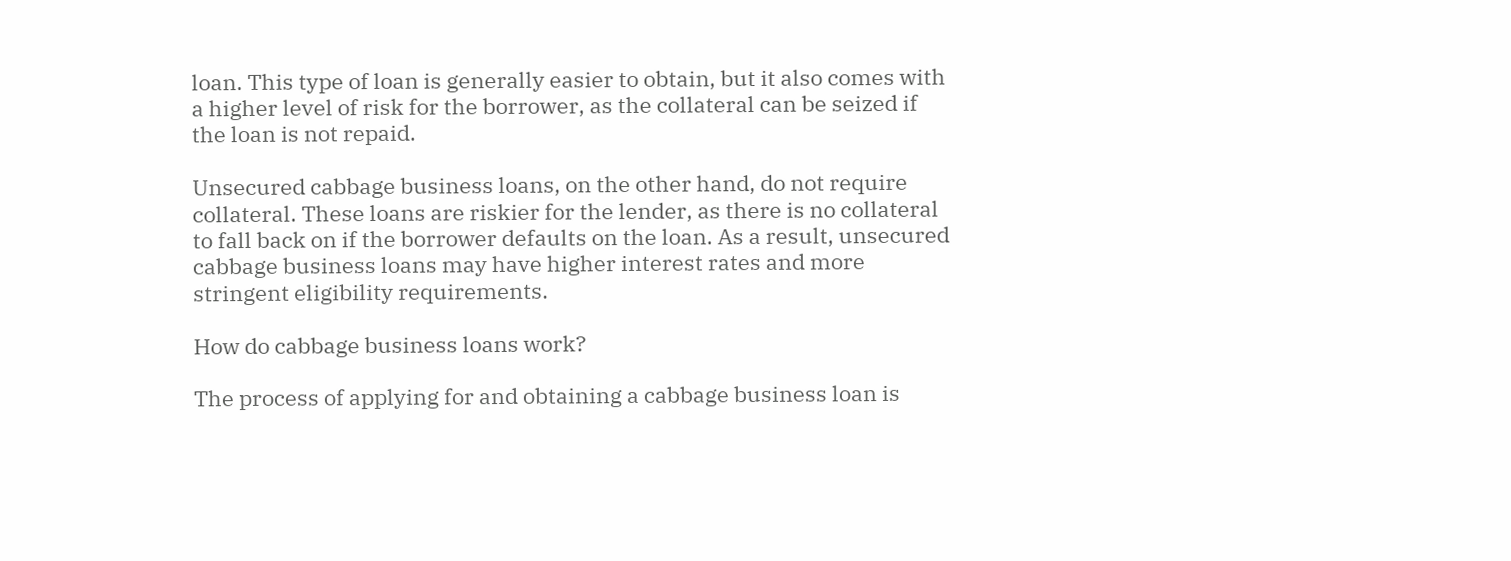loan. This type of loan is generally easier to obtain, but it also comes with a higher level of risk for the borrower, as the collateral can be seized if the loan is not repaid.

Unsecured cabbage business loans, on the other hand, do not require collateral. These loans are riskier for the lender, as there is no collateral to fall back on if the borrower defaults on the loan. As a result, unsecured cabbage business loans may have higher interest rates and more stringent eligibility requirements.

How do cabbage business loans work?

The process of applying for and obtaining a cabbage business loan is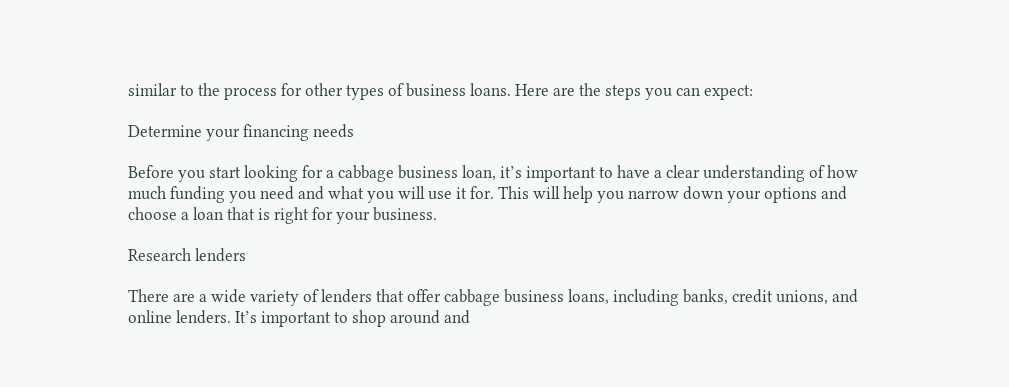similar to the process for other types of business loans. Here are the steps you can expect:

Determine your financing needs

Before you start looking for a cabbage business loan, it’s important to have a clear understanding of how much funding you need and what you will use it for. This will help you narrow down your options and choose a loan that is right for your business.

Research lenders

There are a wide variety of lenders that offer cabbage business loans, including banks, credit unions, and online lenders. It’s important to shop around and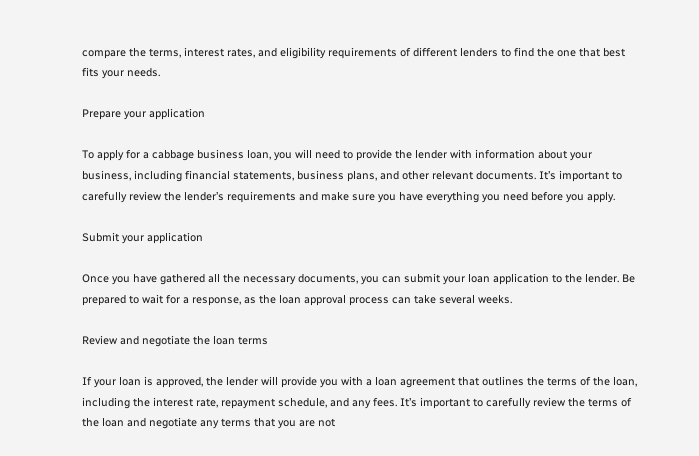compare the terms, interest rates, and eligibility requirements of different lenders to find the one that best fits your needs.

Prepare your application

To apply for a cabbage business loan, you will need to provide the lender with information about your business, including financial statements, business plans, and other relevant documents. It’s important to carefully review the lender’s requirements and make sure you have everything you need before you apply.

Submit your application

Once you have gathered all the necessary documents, you can submit your loan application to the lender. Be prepared to wait for a response, as the loan approval process can take several weeks.

Review and negotiate the loan terms

If your loan is approved, the lender will provide you with a loan agreement that outlines the terms of the loan, including the interest rate, repayment schedule, and any fees. It’s important to carefully review the terms of the loan and negotiate any terms that you are not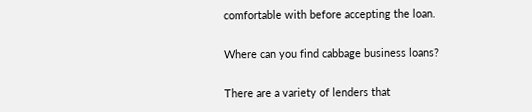comfortable with before accepting the loan.

Where can you find cabbage business loans?

There are a variety of lenders that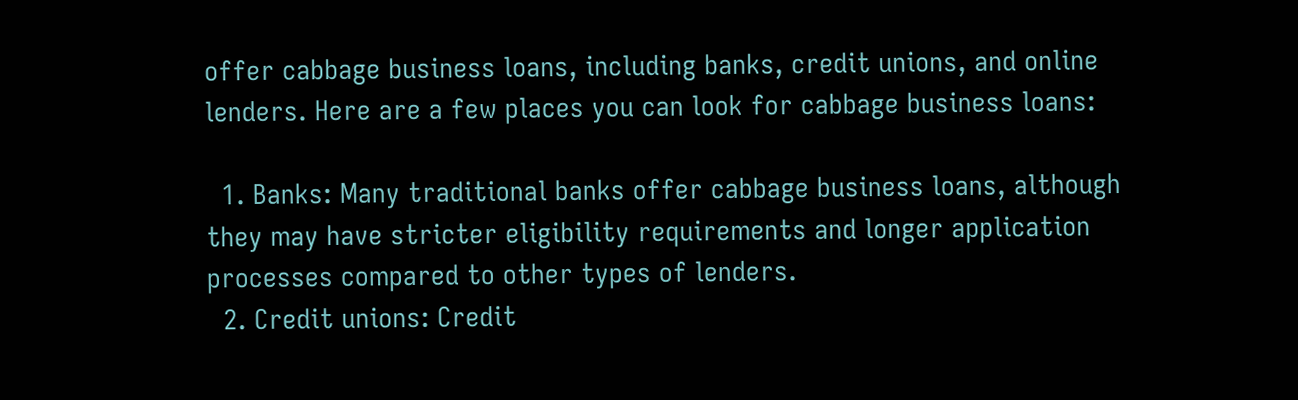offer cabbage business loans, including banks, credit unions, and online lenders. Here are a few places you can look for cabbage business loans:

  1. Banks: Many traditional banks offer cabbage business loans, although they may have stricter eligibility requirements and longer application processes compared to other types of lenders.
  2. Credit unions: Credit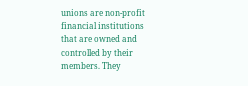unions are non-profit financial institutions that are owned and controlled by their members. They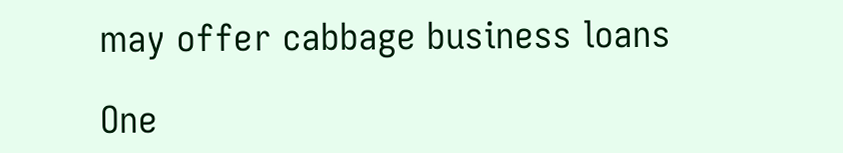may offer cabbage business loans

One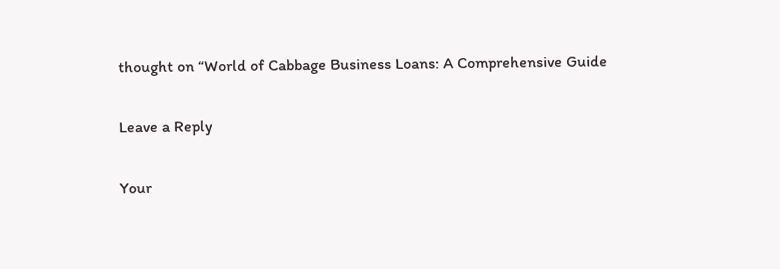thought on “World of Cabbage Business Loans: A Comprehensive Guide

Leave a Reply

Your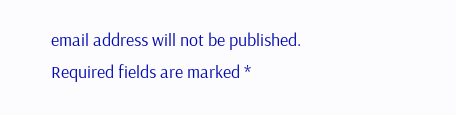email address will not be published. Required fields are marked *